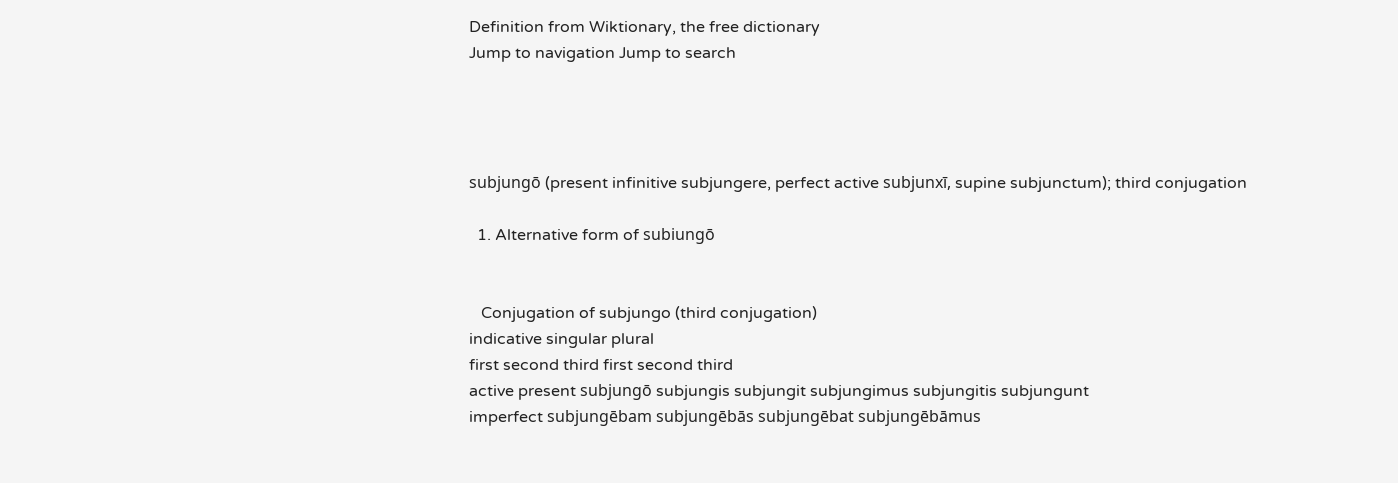Definition from Wiktionary, the free dictionary
Jump to navigation Jump to search




subjungō (present infinitive subjungere, perfect active subjunxī, supine subjunctum); third conjugation

  1. Alternative form of subiungō


   Conjugation of subjungo (third conjugation)
indicative singular plural
first second third first second third
active present subjungō subjungis subjungit subjungimus subjungitis subjungunt
imperfect subjungēbam subjungēbās subjungēbat subjungēbāmus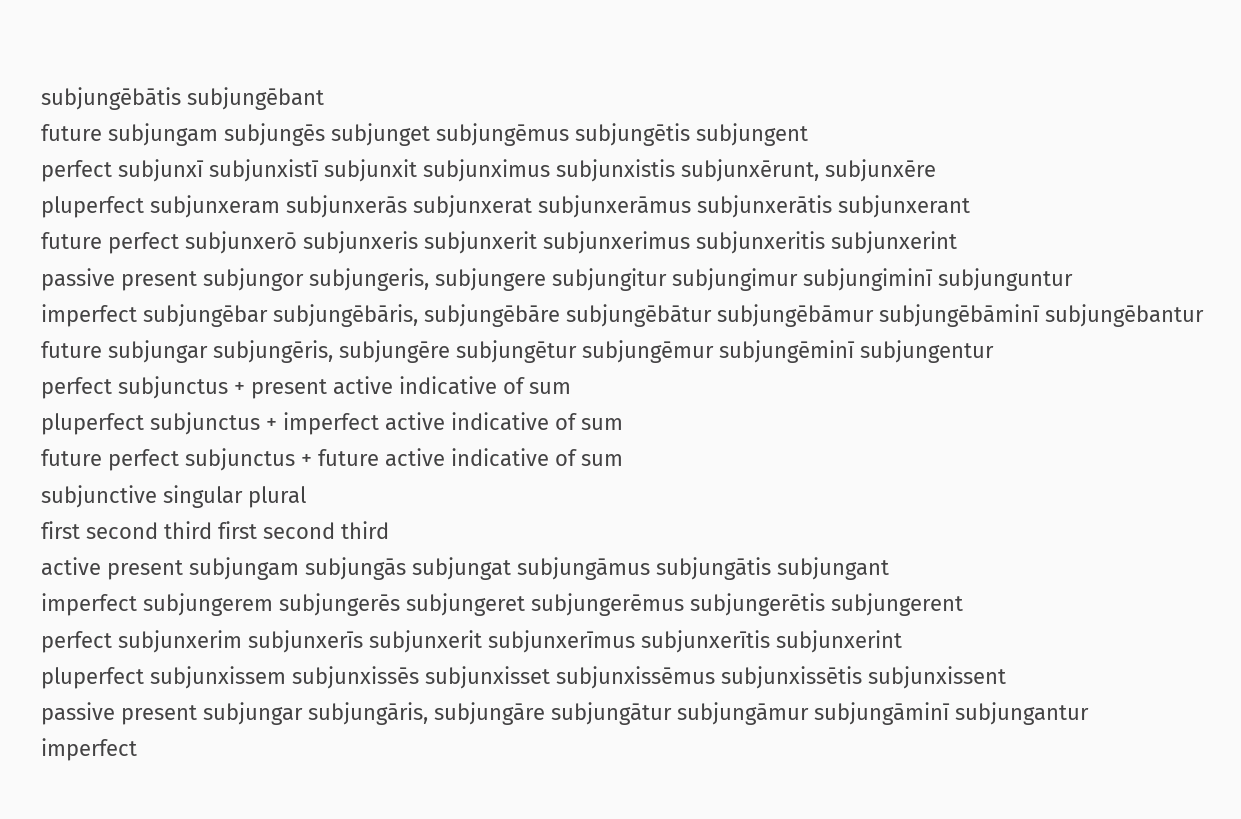subjungēbātis subjungēbant
future subjungam subjungēs subjunget subjungēmus subjungētis subjungent
perfect subjunxī subjunxistī subjunxit subjunximus subjunxistis subjunxērunt, subjunxēre
pluperfect subjunxeram subjunxerās subjunxerat subjunxerāmus subjunxerātis subjunxerant
future perfect subjunxerō subjunxeris subjunxerit subjunxerimus subjunxeritis subjunxerint
passive present subjungor subjungeris, subjungere subjungitur subjungimur subjungiminī subjunguntur
imperfect subjungēbar subjungēbāris, subjungēbāre subjungēbātur subjungēbāmur subjungēbāminī subjungēbantur
future subjungar subjungēris, subjungēre subjungētur subjungēmur subjungēminī subjungentur
perfect subjunctus + present active indicative of sum
pluperfect subjunctus + imperfect active indicative of sum
future perfect subjunctus + future active indicative of sum
subjunctive singular plural
first second third first second third
active present subjungam subjungās subjungat subjungāmus subjungātis subjungant
imperfect subjungerem subjungerēs subjungeret subjungerēmus subjungerētis subjungerent
perfect subjunxerim subjunxerīs subjunxerit subjunxerīmus subjunxerītis subjunxerint
pluperfect subjunxissem subjunxissēs subjunxisset subjunxissēmus subjunxissētis subjunxissent
passive present subjungar subjungāris, subjungāre subjungātur subjungāmur subjungāminī subjungantur
imperfect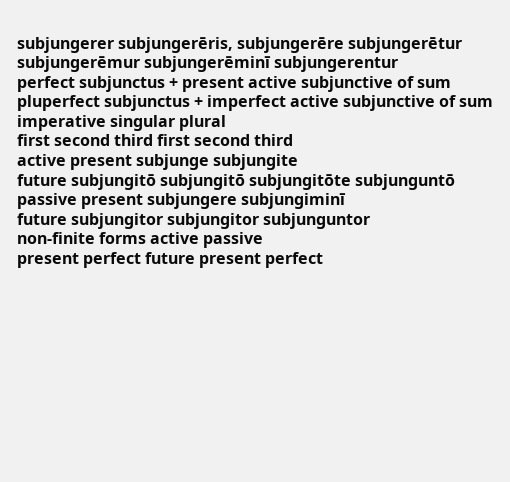subjungerer subjungerēris, subjungerēre subjungerētur subjungerēmur subjungerēminī subjungerentur
perfect subjunctus + present active subjunctive of sum
pluperfect subjunctus + imperfect active subjunctive of sum
imperative singular plural
first second third first second third
active present subjunge subjungite
future subjungitō subjungitō subjungitōte subjunguntō
passive present subjungere subjungiminī
future subjungitor subjungitor subjunguntor
non-finite forms active passive
present perfect future present perfect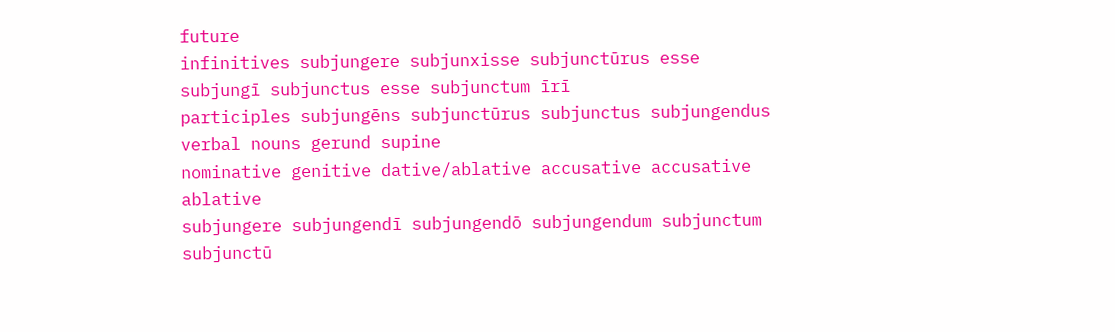future
infinitives subjungere subjunxisse subjunctūrus esse subjungī subjunctus esse subjunctum īrī
participles subjungēns subjunctūrus subjunctus subjungendus
verbal nouns gerund supine
nominative genitive dative/ablative accusative accusative ablative
subjungere subjungendī subjungendō subjungendum subjunctum subjunctū